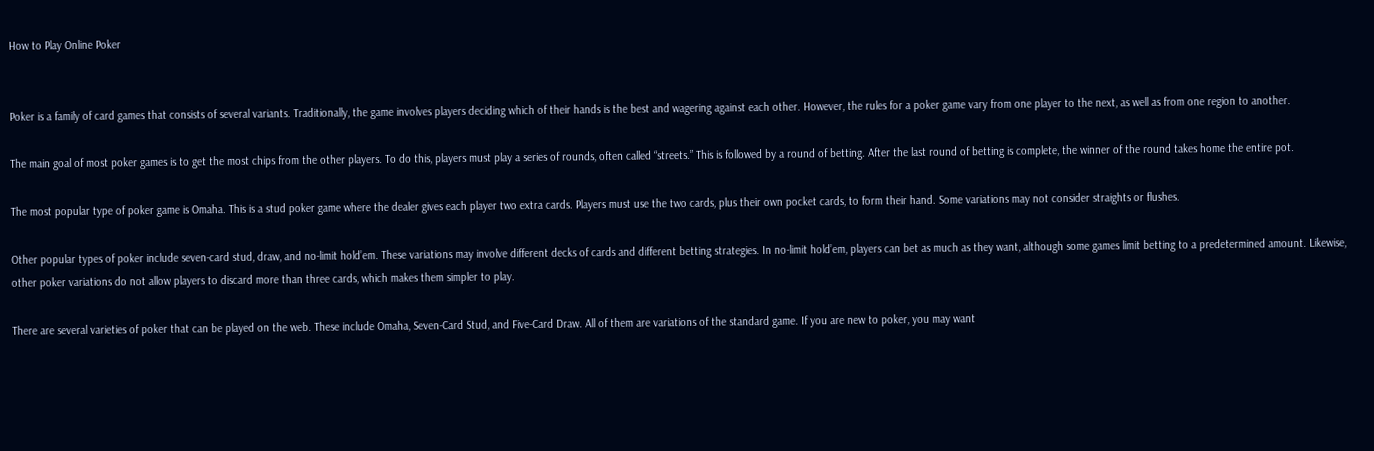How to Play Online Poker


Poker is a family of card games that consists of several variants. Traditionally, the game involves players deciding which of their hands is the best and wagering against each other. However, the rules for a poker game vary from one player to the next, as well as from one region to another.

The main goal of most poker games is to get the most chips from the other players. To do this, players must play a series of rounds, often called “streets.” This is followed by a round of betting. After the last round of betting is complete, the winner of the round takes home the entire pot.

The most popular type of poker game is Omaha. This is a stud poker game where the dealer gives each player two extra cards. Players must use the two cards, plus their own pocket cards, to form their hand. Some variations may not consider straights or flushes.

Other popular types of poker include seven-card stud, draw, and no-limit hold’em. These variations may involve different decks of cards and different betting strategies. In no-limit hold’em, players can bet as much as they want, although some games limit betting to a predetermined amount. Likewise, other poker variations do not allow players to discard more than three cards, which makes them simpler to play.

There are several varieties of poker that can be played on the web. These include Omaha, Seven-Card Stud, and Five-Card Draw. All of them are variations of the standard game. If you are new to poker, you may want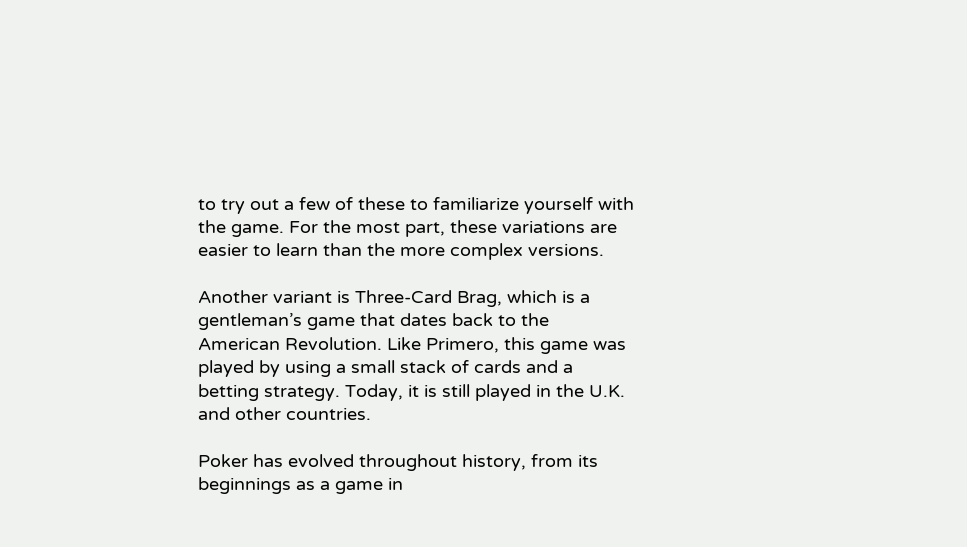to try out a few of these to familiarize yourself with the game. For the most part, these variations are easier to learn than the more complex versions.

Another variant is Three-Card Brag, which is a gentleman’s game that dates back to the American Revolution. Like Primero, this game was played by using a small stack of cards and a betting strategy. Today, it is still played in the U.K. and other countries.

Poker has evolved throughout history, from its beginnings as a game in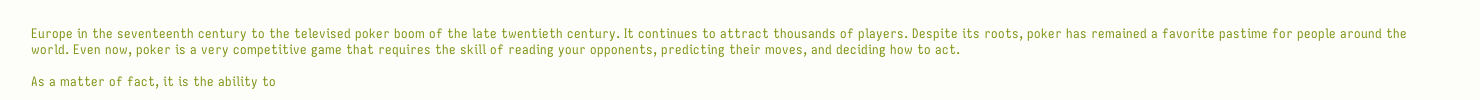Europe in the seventeenth century to the televised poker boom of the late twentieth century. It continues to attract thousands of players. Despite its roots, poker has remained a favorite pastime for people around the world. Even now, poker is a very competitive game that requires the skill of reading your opponents, predicting their moves, and deciding how to act.

As a matter of fact, it is the ability to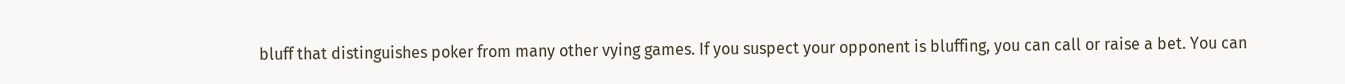bluff that distinguishes poker from many other vying games. If you suspect your opponent is bluffing, you can call or raise a bet. You can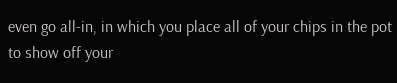even go all-in, in which you place all of your chips in the pot to show off your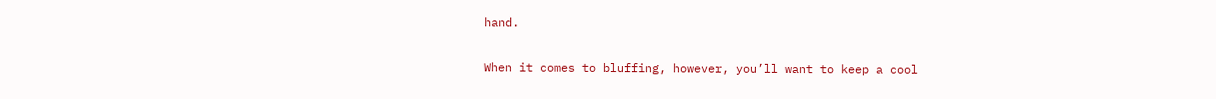hand.

When it comes to bluffing, however, you’ll want to keep a cool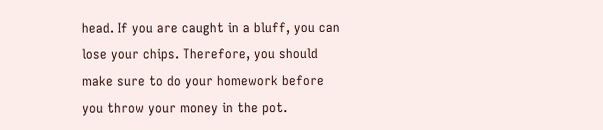head. If you are caught in a bluff, you can lose your chips. Therefore, you should make sure to do your homework before you throw your money in the pot.